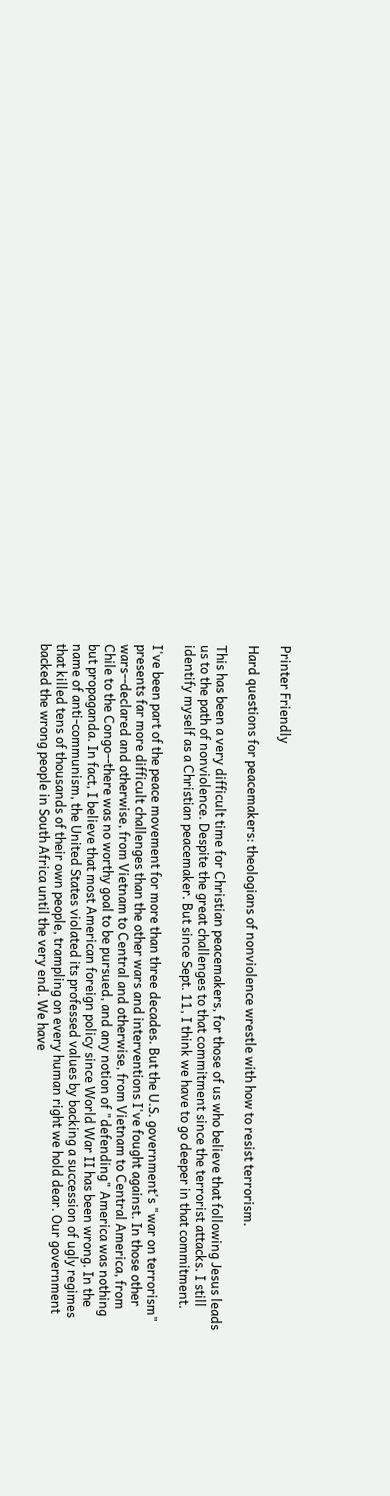Printer Friendly

Hard questions for peacemakers: theologians of nonviolence wrestle with how to resist terrorism.

This has been a very difficult time for Christian peacemakers, for those of us who believe that following Jesus leads us to the path of nonviolence. Despite the great challenges to that commitment since the terrorist attacks. I still identify myself as a Christian peacemaker. But since Sept. 11, I think we have to go deeper in that commitment.

I've been part of the peace movement for more than three decades. But the U.S. government's "war on terrorism" presents far more difficult challenges than the other wars and interventions I've fought against. In those other wars--declared and otherwise, from Vietnam to Central and otherwise, from Vietnam to Central America, from Chile to the Congo--there was no worthy goal to be pursued, and any notion of "defending" America was nothing but propaganda. In fact, I believe that most American foreign policy since World War II has been wrong. In the name of anti-communism, the United States violated its professed values by backing a succession of ugly regimes that killed tens of thousands of their own people, trampling on every human right we hold dear. Our government backed the wrong people in South Africa until the very end. We have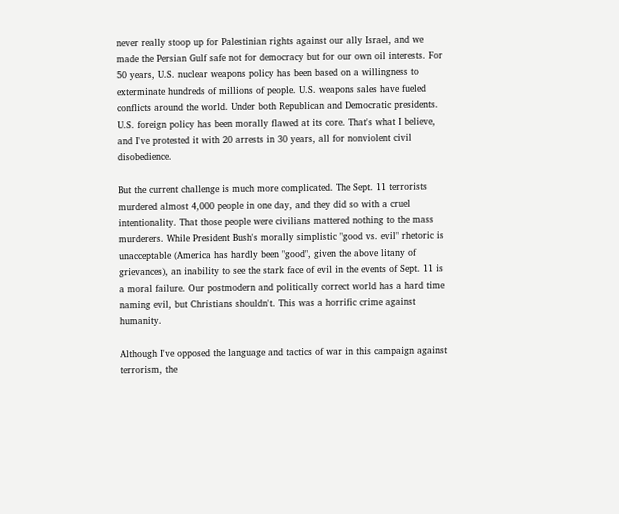never really stoop up for Palestinian rights against our ally Israel, and we made the Persian Gulf safe not for democracy but for our own oil interests. For 50 years, U.S. nuclear weapons policy has been based on a willingness to exterminate hundreds of millions of people. U.S. weapons sales have fueled conflicts around the world. Under both Republican and Democratic presidents. U.S. foreign policy has been morally flawed at its core. That's what I believe, and I've protested it with 20 arrests in 30 years, all for nonviolent civil disobedience.

But the current challenge is much more complicated. The Sept. 11 terrorists murdered almost 4,000 people in one day, and they did so with a cruel intentionality. That those people were civilians mattered nothing to the mass murderers. While President Bush's morally simplistic "good vs. evil" rhetoric is unacceptable (America has hardly been "good", given the above litany of grievances), an inability to see the stark face of evil in the events of Sept. 11 is a moral failure. Our postmodern and politically correct world has a hard time naming evil, but Christians shouldn't. This was a horrific crime against humanity.

Although I've opposed the language and tactics of war in this campaign against terrorism, the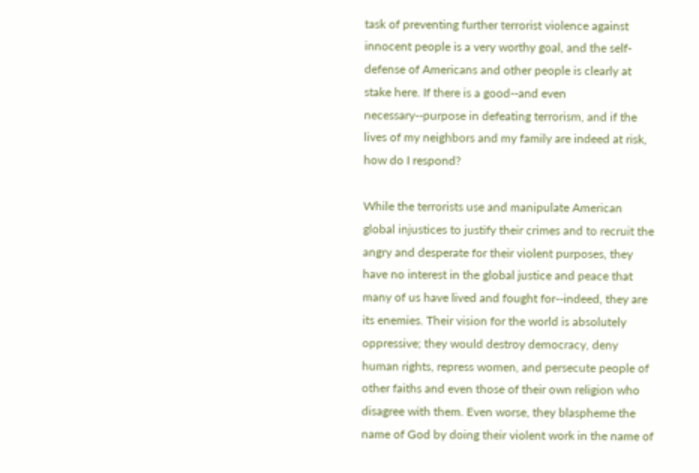task of preventing further terrorist violence against innocent people is a very worthy goal, and the self-defense of Americans and other people is clearly at stake here. If there is a good--and even necessary--purpose in defeating terrorism, and if the lives of my neighbors and my family are indeed at risk, how do I respond?

While the terrorists use and manipulate American global injustices to justify their crimes and to recruit the angry and desperate for their violent purposes, they have no interest in the global justice and peace that many of us have lived and fought for--indeed, they are its enemies. Their vision for the world is absolutely oppressive; they would destroy democracy, deny human rights, repress women, and persecute people of other faiths and even those of their own religion who disagree with them. Even worse, they blaspheme the name of God by doing their violent work in the name of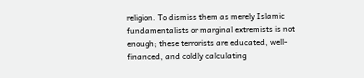religion. To dismiss them as merely Islamic fundamentalists or marginal extremists is not enough; these terrorists are educated, well-financed, and coldly calculating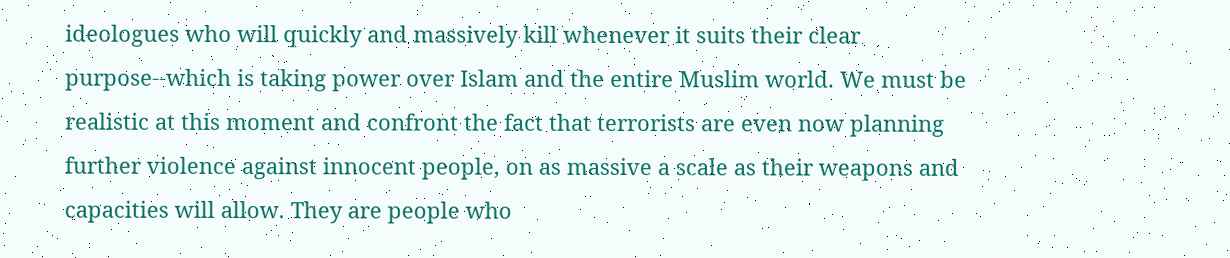ideologues who will quickly and massively kill whenever it suits their clear purpose--which is taking power over Islam and the entire Muslim world. We must be realistic at this moment and confront the fact that terrorists are even now planning further violence against innocent people, on as massive a scale as their weapons and capacities will allow. They are people who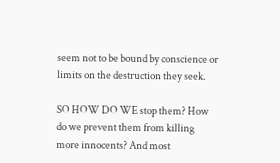seem not to be bound by conscience or limits on the destruction they seek.

SO HOW DO WE stop them? How do we prevent them from killing more innocents? And most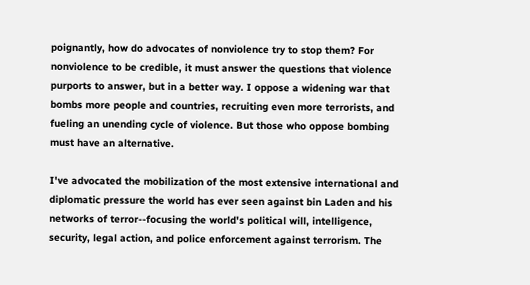poignantly, how do advocates of nonviolence try to stop them? For nonviolence to be credible, it must answer the questions that violence purports to answer, but in a better way. I oppose a widening war that bombs more people and countries, recruiting even more terrorists, and fueling an unending cycle of violence. But those who oppose bombing must have an alternative.

I've advocated the mobilization of the most extensive international and diplomatic pressure the world has ever seen against bin Laden and his networks of terror--focusing the world's political will, intelligence, security, legal action, and police enforcement against terrorism. The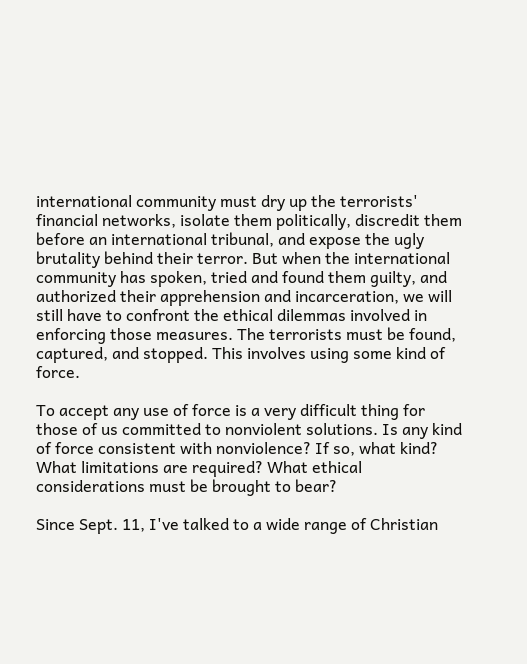international community must dry up the terrorists' financial networks, isolate them politically, discredit them before an international tribunal, and expose the ugly brutality behind their terror. But when the international community has spoken, tried and found them guilty, and authorized their apprehension and incarceration, we will still have to confront the ethical dilemmas involved in enforcing those measures. The terrorists must be found, captured, and stopped. This involves using some kind of force.

To accept any use of force is a very difficult thing for those of us committed to nonviolent solutions. Is any kind of force consistent with nonviolence? If so, what kind? What limitations are required? What ethical considerations must be brought to bear?

Since Sept. 11, I've talked to a wide range of Christian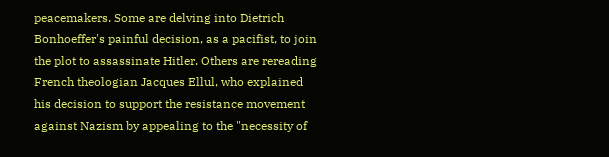peacemakers. Some are delving into Dietrich Bonhoeffer's painful decision, as a pacifist, to join the plot to assassinate Hitler. Others are rereading French theologian Jacques Ellul, who explained his decision to support the resistance movement against Nazism by appealing to the "necessity of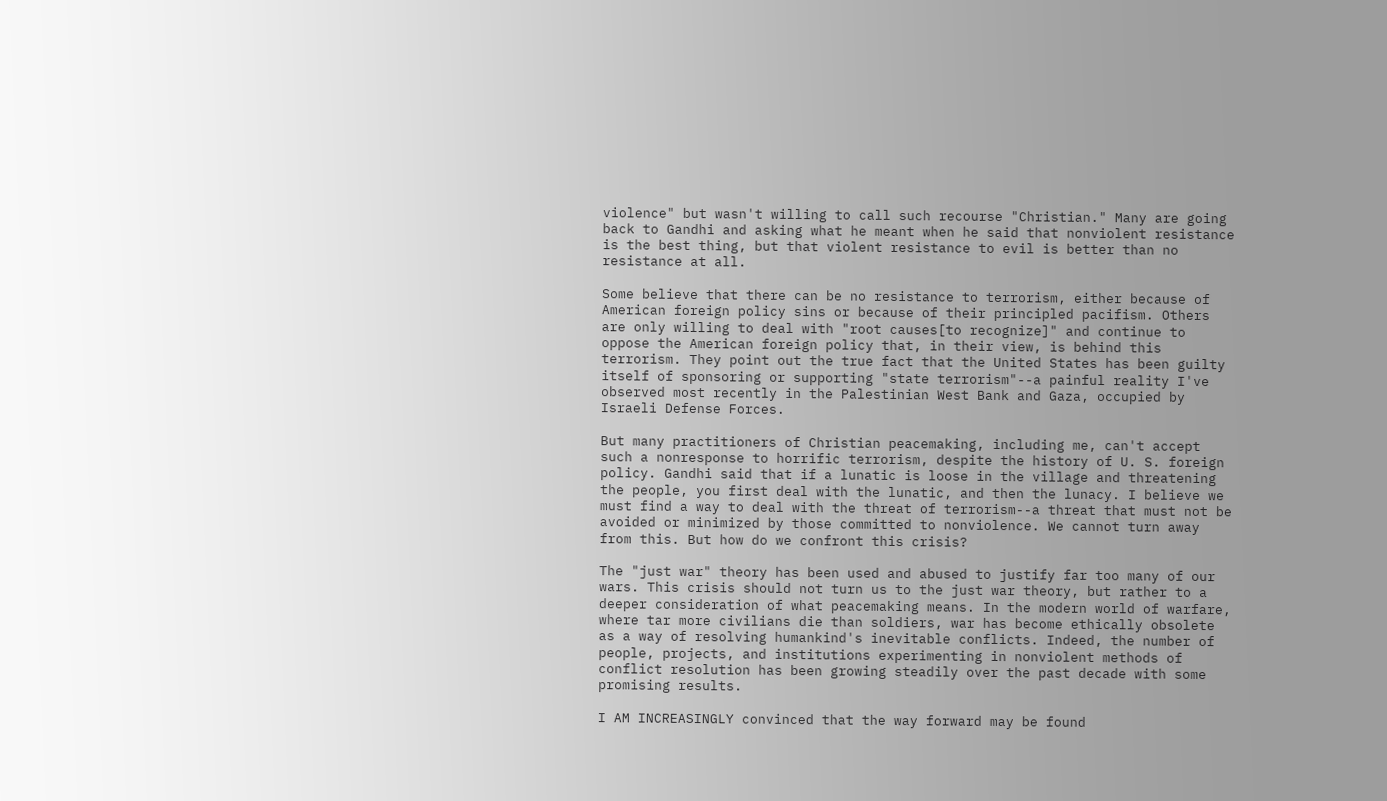violence" but wasn't willing to call such recourse "Christian." Many are going back to Gandhi and asking what he meant when he said that nonviolent resistance is the best thing, but that violent resistance to evil is better than no resistance at all.

Some believe that there can be no resistance to terrorism, either because of American foreign policy sins or because of their principled pacifism. Others are only willing to deal with "root causes[to recognize]" and continue to oppose the American foreign policy that, in their view, is behind this terrorism. They point out the true fact that the United States has been guilty itself of sponsoring or supporting "state terrorism"--a painful reality I've observed most recently in the Palestinian West Bank and Gaza, occupied by Israeli Defense Forces.

But many practitioners of Christian peacemaking, including me, can't accept such a nonresponse to horrific terrorism, despite the history of U. S. foreign policy. Gandhi said that if a lunatic is loose in the village and threatening the people, you first deal with the lunatic, and then the lunacy. I believe we must find a way to deal with the threat of terrorism--a threat that must not be avoided or minimized by those committed to nonviolence. We cannot turn away from this. But how do we confront this crisis?

The "just war" theory has been used and abused to justify far too many of our wars. This crisis should not turn us to the just war theory, but rather to a deeper consideration of what peacemaking means. In the modern world of warfare, where tar more civilians die than soldiers, war has become ethically obsolete as a way of resolving humankind's inevitable conflicts. Indeed, the number of people, projects, and institutions experimenting in nonviolent methods of conflict resolution has been growing steadily over the past decade with some promising results.

I AM INCREASINGLY convinced that the way forward may be found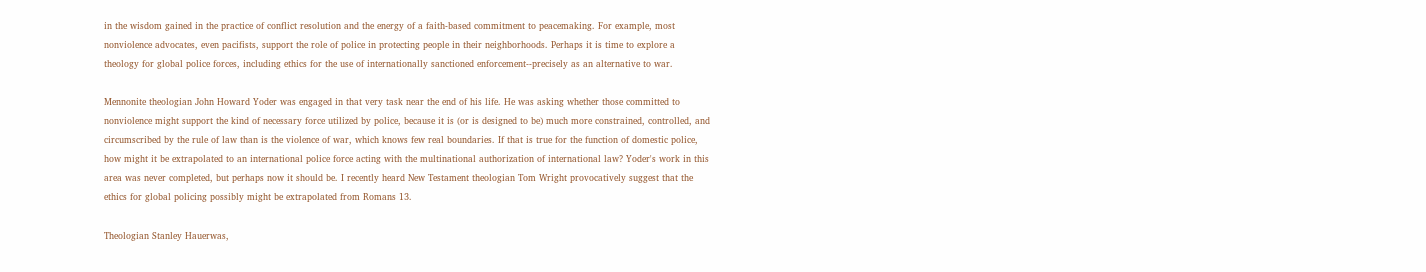in the wisdom gained in the practice of conflict resolution and the energy of a faith-based commitment to peacemaking. For example, most nonviolence advocates, even pacifists, support the role of police in protecting people in their neighborhoods. Perhaps it is time to explore a theology for global police forces, including ethics for the use of internationally sanctioned enforcement--precisely as an alternative to war.

Mennonite theologian John Howard Yoder was engaged in that very task near the end of his life. He was asking whether those committed to nonviolence might support the kind of necessary force utilized by police, because it is (or is designed to be) much more constrained, controlled, and circumscribed by the rule of law than is the violence of war, which knows few real boundaries. If that is true for the function of domestic police, how might it be extrapolated to an international police force acting with the multinational authorization of international law? Yoder's work in this area was never completed, but perhaps now it should be. I recently heard New Testament theologian Tom Wright provocatively suggest that the ethics for global policing possibly might be extrapolated from Romans 13.

Theologian Stanley Hauerwas,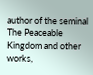author of the seminal The Peaceable Kingdom and other works,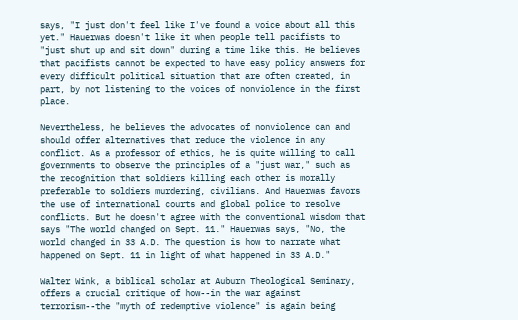says, "I just don't feel like I've found a voice about all this yet." Hauerwas doesn't like it when people tell pacifists to "just shut up and sit down" during a time like this. He believes that pacifists cannot be expected to have easy policy answers for every difficult political situation that are often created, in part, by not listening to the voices of nonviolence in the first place.

Nevertheless, he believes the advocates of nonviolence can and should offer alternatives that reduce the violence in any conflict. As a professor of ethics, he is quite willing to call governments to observe the principles of a "just war," such as the recognition that soldiers killing each other is morally preferable to soldiers murdering, civilians. And Hauerwas favors the use of international courts and global police to resolve conflicts. But he doesn't agree with the conventional wisdom that says "The world changed on Sept. 11." Hauerwas says, "No, the world changed in 33 A.D. The question is how to narrate what happened on Sept. 11 in light of what happened in 33 A.D."

Walter Wink, a biblical scholar at Auburn Theological Seminary, offers a crucial critique of how--in the war against terrorism--the "myth of redemptive violence" is again being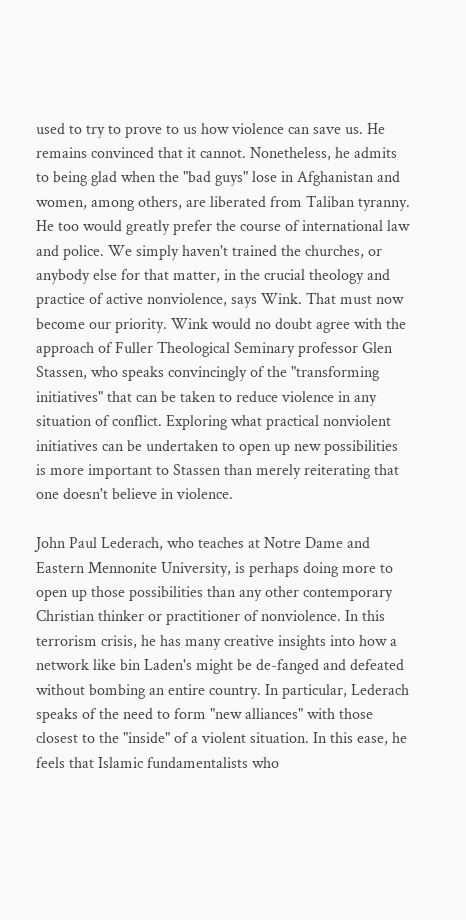used to try to prove to us how violence can save us. He remains convinced that it cannot. Nonetheless, he admits to being glad when the "bad guys" lose in Afghanistan and women, among others, are liberated from Taliban tyranny. He too would greatly prefer the course of international law and police. We simply haven't trained the churches, or anybody else for that matter, in the crucial theology and practice of active nonviolence, says Wink. That must now become our priority. Wink would no doubt agree with the approach of Fuller Theological Seminary professor Glen Stassen, who speaks convincingly of the "transforming initiatives" that can be taken to reduce violence in any situation of conflict. Exploring what practical nonviolent initiatives can be undertaken to open up new possibilities is more important to Stassen than merely reiterating that one doesn't believe in violence.

John Paul Lederach, who teaches at Notre Dame and Eastern Mennonite University, is perhaps doing more to open up those possibilities than any other contemporary Christian thinker or practitioner of nonviolence. In this terrorism crisis, he has many creative insights into how a network like bin Laden's might be de-fanged and defeated without bombing an entire country. In particular, Lederach speaks of the need to form "new alliances" with those closest to the "inside" of a violent situation. In this ease, he feels that Islamic fundamentalists who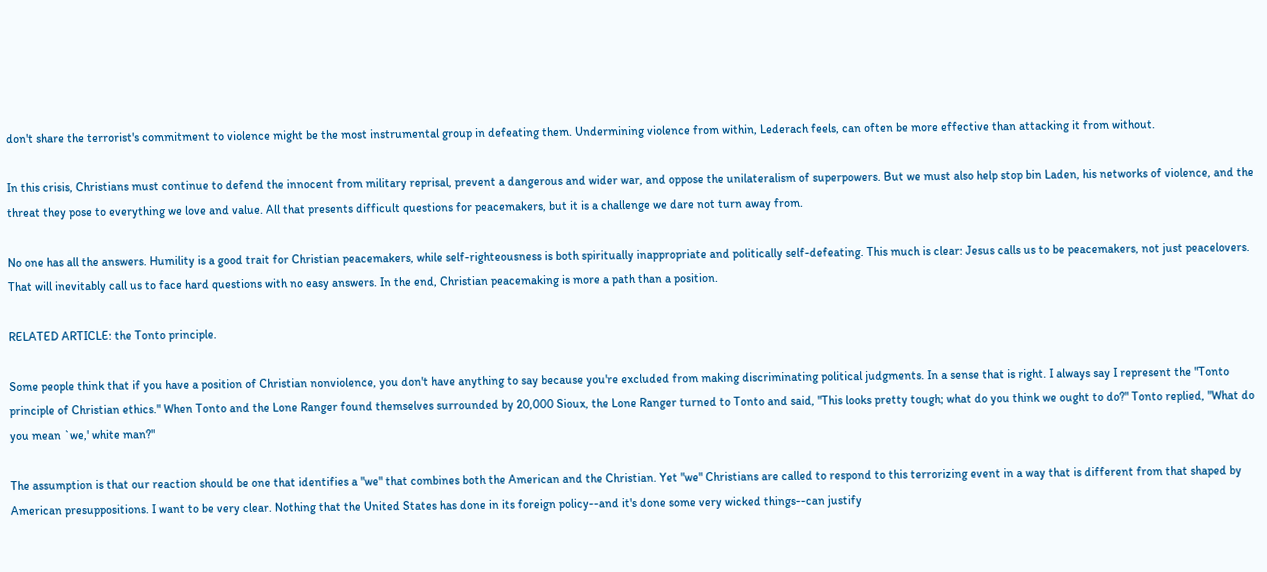don't share the terrorist's commitment to violence might be the most instrumental group in defeating them. Undermining violence from within, Lederach feels, can often be more effective than attacking it from without.

In this crisis, Christians must continue to defend the innocent from military reprisal, prevent a dangerous and wider war, and oppose the unilateralism of superpowers. But we must also help stop bin Laden, his networks of violence, and the threat they pose to everything we love and value. All that presents difficult questions for peacemakers, but it is a challenge we dare not turn away from.

No one has all the answers. Humility is a good trait for Christian peacemakers, while self-righteousness is both spiritually inappropriate and politically self-defeating. This much is clear: Jesus calls us to be peacemakers, not just peacelovers. That will inevitably call us to face hard questions with no easy answers. In the end, Christian peacemaking is more a path than a position.

RELATED ARTICLE: the Tonto principle.

Some people think that if you have a position of Christian nonviolence, you don't have anything to say because you're excluded from making discriminating political judgments. In a sense that is right. I always say I represent the "Tonto principle of Christian ethics." When Tonto and the Lone Ranger found themselves surrounded by 20,000 Sioux, the Lone Ranger turned to Tonto and said, "This looks pretty tough; what do you think we ought to do?" Tonto replied, "What do you mean `we,' white man?"

The assumption is that our reaction should be one that identifies a "we" that combines both the American and the Christian. Yet "we" Christians are called to respond to this terrorizing event in a way that is different from that shaped by American presuppositions. I want to be very clear. Nothing that the United States has done in its foreign policy--and it's done some very wicked things--can justify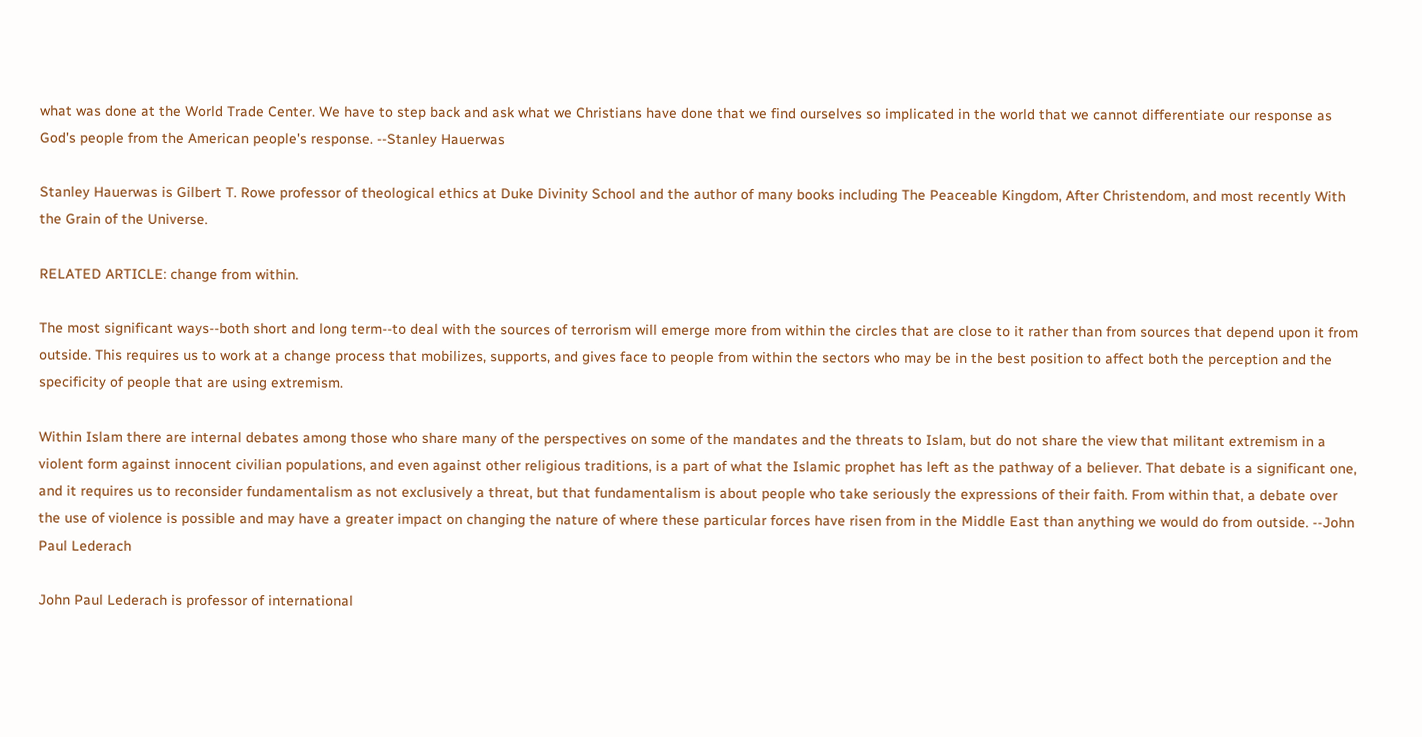what was done at the World Trade Center. We have to step back and ask what we Christians have done that we find ourselves so implicated in the world that we cannot differentiate our response as God's people from the American people's response. --Stanley Hauerwas

Stanley Hauerwas is Gilbert T. Rowe professor of theological ethics at Duke Divinity School and the author of many books including The Peaceable Kingdom, After Christendom, and most recently With the Grain of the Universe.

RELATED ARTICLE: change from within.

The most significant ways--both short and long term--to deal with the sources of terrorism will emerge more from within the circles that are close to it rather than from sources that depend upon it from outside. This requires us to work at a change process that mobilizes, supports, and gives face to people from within the sectors who may be in the best position to affect both the perception and the specificity of people that are using extremism.

Within Islam there are internal debates among those who share many of the perspectives on some of the mandates and the threats to Islam, but do not share the view that militant extremism in a violent form against innocent civilian populations, and even against other religious traditions, is a part of what the Islamic prophet has left as the pathway of a believer. That debate is a significant one, and it requires us to reconsider fundamentalism as not exclusively a threat, but that fundamentalism is about people who take seriously the expressions of their faith. From within that, a debate over the use of violence is possible and may have a greater impact on changing the nature of where these particular forces have risen from in the Middle East than anything we would do from outside. --John Paul Lederach

John Paul Lederach is professor of international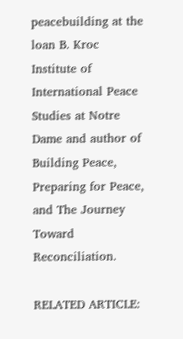peacebuilding at the loan B. Kroc Institute of International Peace Studies at Notre Dame and author of Building Peace, Preparing for Peace, and The Journey Toward Reconciliation.

RELATED ARTICLE: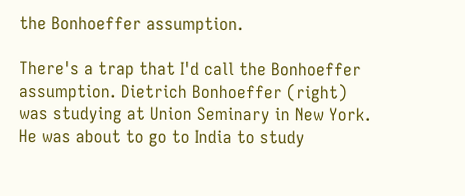the Bonhoeffer assumption.

There's a trap that I'd call the Bonhoeffer assumption. Dietrich Bonhoeffer (right) was studying at Union Seminary in New York. He was about to go to India to study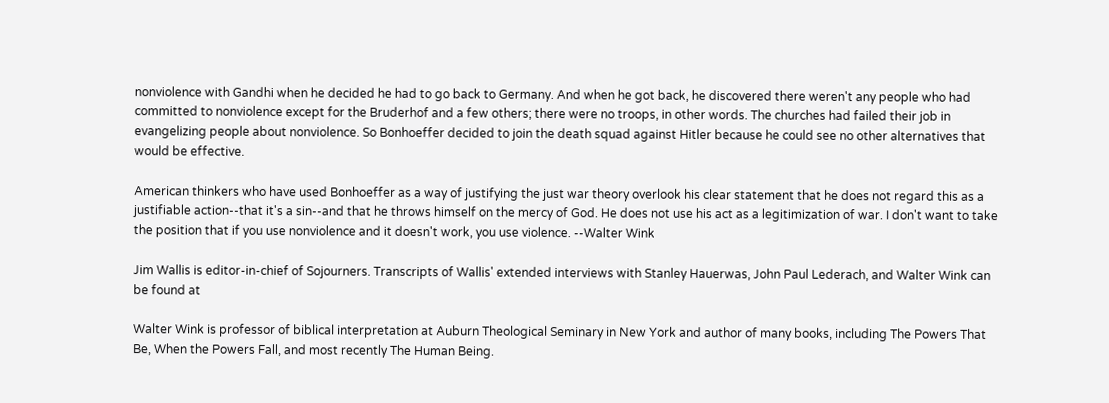nonviolence with Gandhi when he decided he had to go back to Germany. And when he got back, he discovered there weren't any people who had committed to nonviolence except for the Bruderhof and a few others; there were no troops, in other words. The churches had failed their job in evangelizing people about nonviolence. So Bonhoeffer decided to join the death squad against Hitler because he could see no other alternatives that would be effective.

American thinkers who have used Bonhoeffer as a way of justifying the just war theory overlook his clear statement that he does not regard this as a justifiable action--that it's a sin--and that he throws himself on the mercy of God. He does not use his act as a legitimization of war. I don't want to take the position that if you use nonviolence and it doesn't work, you use violence. --Walter Wink

Jim Wallis is editor-in-chief of Sojourners. Transcripts of Wallis' extended interviews with Stanley Hauerwas, John Paul Lederach, and Walter Wink can be found at

Walter Wink is professor of biblical interpretation at Auburn Theological Seminary in New York and author of many books, including The Powers That Be, When the Powers Fall, and most recently The Human Being.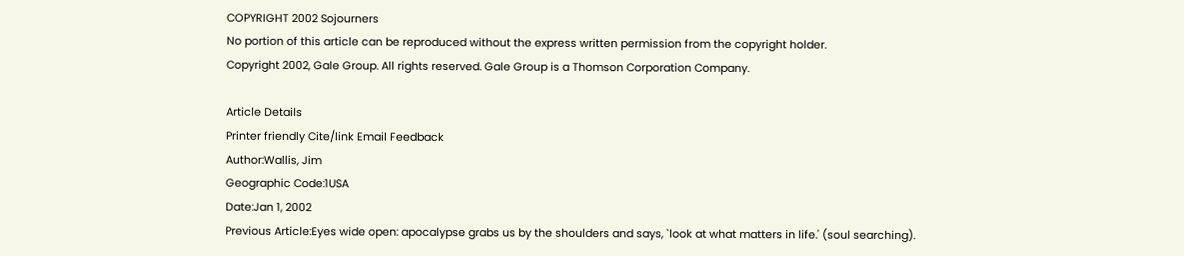COPYRIGHT 2002 Sojourners
No portion of this article can be reproduced without the express written permission from the copyright holder.
Copyright 2002, Gale Group. All rights reserved. Gale Group is a Thomson Corporation Company.

Article Details
Printer friendly Cite/link Email Feedback
Author:Wallis, Jim
Geographic Code:1USA
Date:Jan 1, 2002
Previous Article:Eyes wide open: apocalypse grabs us by the shoulders and says, `look at what matters in life.' (soul searching).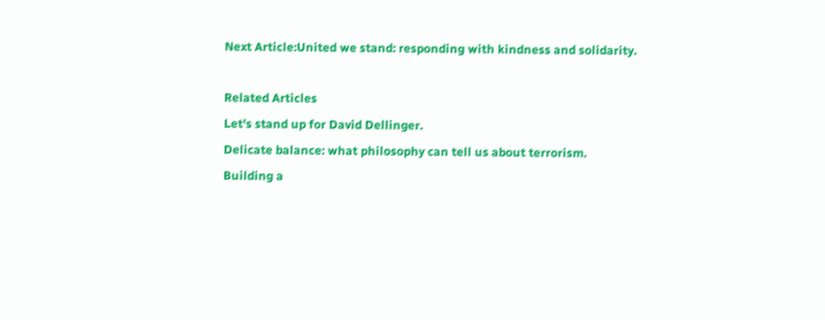Next Article:United we stand: responding with kindness and solidarity.

Related Articles
Let's stand up for David Dellinger.
Delicate balance: what philosophy can tell us about terrorism.
Building a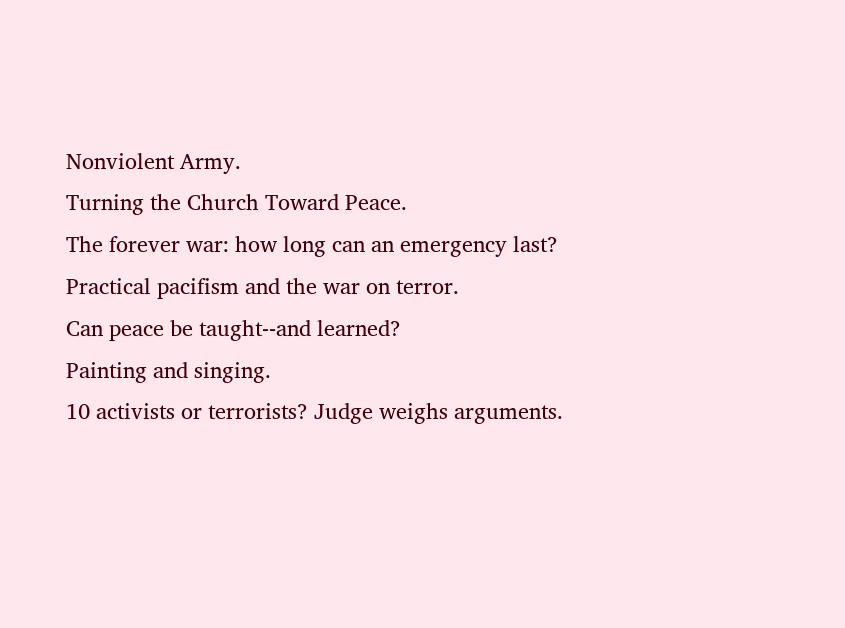Nonviolent Army.
Turning the Church Toward Peace.
The forever war: how long can an emergency last?
Practical pacifism and the war on terror.
Can peace be taught--and learned?
Painting and singing.
10 activists or terrorists? Judge weighs arguments.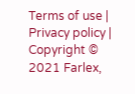Terms of use | Privacy policy | Copyright © 2021 Farlex,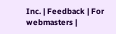Inc. | Feedback | For webmasters |